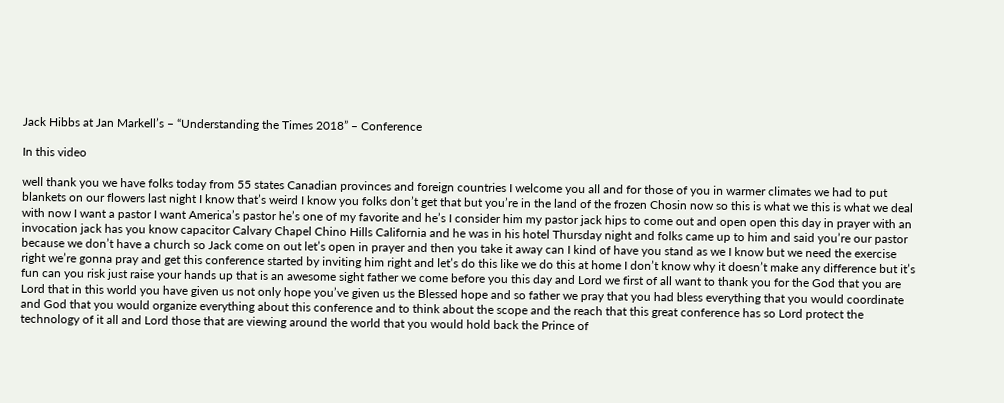Jack Hibbs at Jan Markell’s – “Understanding the Times 2018” – Conference

In this video

well thank you we have folks today from 55 states Canadian provinces and foreign countries I welcome you all and for those of you in warmer climates we had to put blankets on our flowers last night I know that’s weird I know you folks don’t get that but you’re in the land of the frozen Chosin now so this is what we this is what we deal with now I want a pastor I want America’s pastor he’s one of my favorite and he’s I consider him my pastor jack hips to come out and open open this day in prayer with an invocation jack has you know capacitor Calvary Chapel Chino Hills California and he was in his hotel Thursday night and folks came up to him and said you’re our pastor because we don’t have a church so Jack come on out let’s open in prayer and then you take it away can I kind of have you stand as we I know but we need the exercise right we’re gonna pray and get this conference started by inviting him right and let’s do this like we do this at home I don’t know why it doesn’t make any difference but it’s fun can you risk just raise your hands up that is an awesome sight father we come before you this day and Lord we first of all want to thank you for the God that you are Lord that in this world you have given us not only hope you’ve given us the Blessed hope and so father we pray that you had bless everything that you would coordinate and God that you would organize everything about this conference and to think about the scope and the reach that this great conference has so Lord protect the technology of it all and Lord those that are viewing around the world that you would hold back the Prince of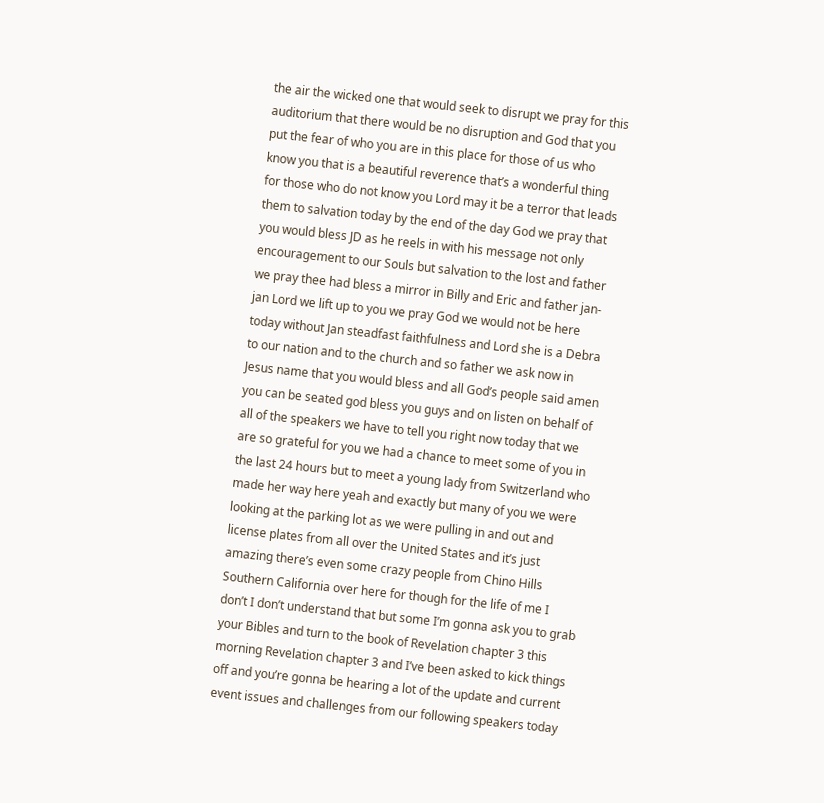the air the wicked one that would seek to disrupt we pray for this auditorium that there would be no disruption and God that you put the fear of who you are in this place for those of us who know you that is a beautiful reverence that’s a wonderful thing for those who do not know you Lord may it be a terror that leads them to salvation today by the end of the day God we pray that you would bless JD as he reels in with his message not only encouragement to our Souls but salvation to the lost and father we pray thee had bless a mirror in Billy and Eric and father jan-jan Lord we lift up to you we pray God we would not be here today without Jan steadfast faithfulness and Lord she is a Debra to our nation and to the church and so father we ask now in Jesus name that you would bless and all God’s people said amen you can be seated god bless you guys and on listen on behalf of all of the speakers we have to tell you right now today that we are so grateful for you we had a chance to meet some of you in the last 24 hours but to meet a young lady from Switzerland who made her way here yeah and exactly but many of you we were looking at the parking lot as we were pulling in and out and license plates from all over the United States and it’s just amazing there’s even some crazy people from Chino Hills Southern California over here for though for the life of me I don’t I don’t understand that but some I’m gonna ask you to grab your Bibles and turn to the book of Revelation chapter 3 this morning Revelation chapter 3 and I’ve been asked to kick things off and you’re gonna be hearing a lot of the update and current event issues and challenges from our following speakers today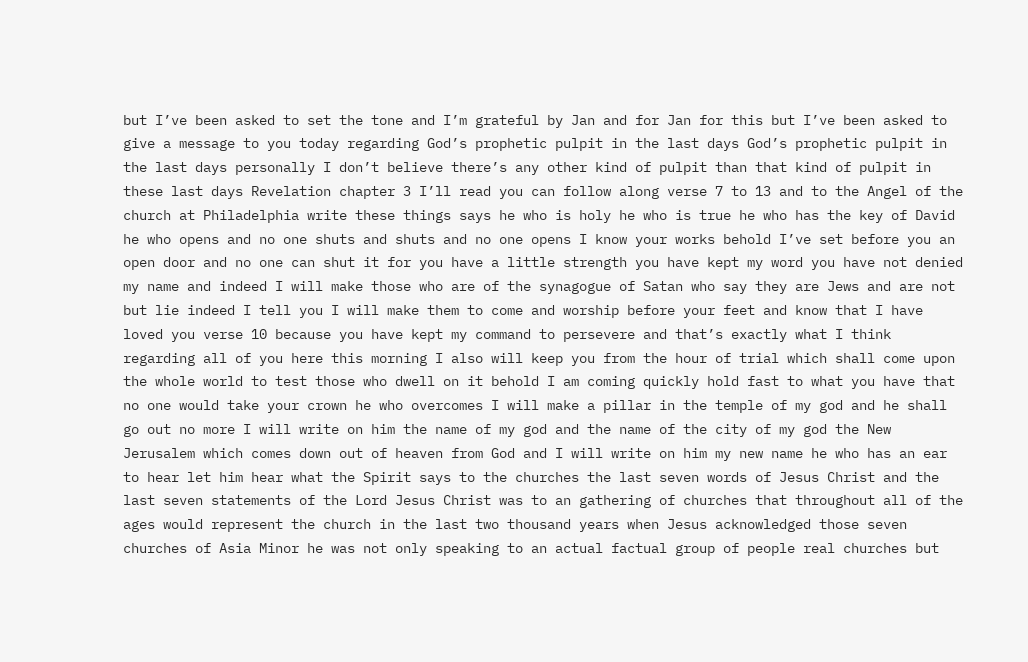but I’ve been asked to set the tone and I’m grateful by Jan and for Jan for this but I’ve been asked to give a message to you today regarding God’s prophetic pulpit in the last days God’s prophetic pulpit in the last days personally I don’t believe there’s any other kind of pulpit than that kind of pulpit in these last days Revelation chapter 3 I’ll read you can follow along verse 7 to 13 and to the Angel of the church at Philadelphia write these things says he who is holy he who is true he who has the key of David he who opens and no one shuts and shuts and no one opens I know your works behold I’ve set before you an open door and no one can shut it for you have a little strength you have kept my word you have not denied my name and indeed I will make those who are of the synagogue of Satan who say they are Jews and are not but lie indeed I tell you I will make them to come and worship before your feet and know that I have loved you verse 10 because you have kept my command to persevere and that’s exactly what I think regarding all of you here this morning I also will keep you from the hour of trial which shall come upon the whole world to test those who dwell on it behold I am coming quickly hold fast to what you have that no one would take your crown he who overcomes I will make a pillar in the temple of my god and he shall go out no more I will write on him the name of my god and the name of the city of my god the New Jerusalem which comes down out of heaven from God and I will write on him my new name he who has an ear to hear let him hear what the Spirit says to the churches the last seven words of Jesus Christ and the last seven statements of the Lord Jesus Christ was to an gathering of churches that throughout all of the ages would represent the church in the last two thousand years when Jesus acknowledged those seven churches of Asia Minor he was not only speaking to an actual factual group of people real churches but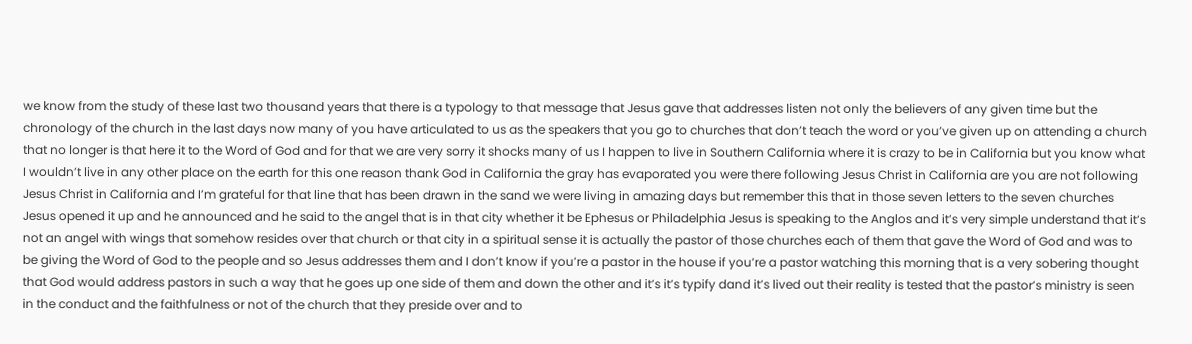we know from the study of these last two thousand years that there is a typology to that message that Jesus gave that addresses listen not only the believers of any given time but the chronology of the church in the last days now many of you have articulated to us as the speakers that you go to churches that don’t teach the word or you’ve given up on attending a church that no longer is that here it to the Word of God and for that we are very sorry it shocks many of us I happen to live in Southern California where it is crazy to be in California but you know what I wouldn’t live in any other place on the earth for this one reason thank God in California the gray has evaporated you were there following Jesus Christ in California are you are not following Jesus Christ in California and I’m grateful for that line that has been drawn in the sand we were living in amazing days but remember this that in those seven letters to the seven churches Jesus opened it up and he announced and he said to the angel that is in that city whether it be Ephesus or Philadelphia Jesus is speaking to the Anglos and it’s very simple understand that it’s not an angel with wings that somehow resides over that church or that city in a spiritual sense it is actually the pastor of those churches each of them that gave the Word of God and was to be giving the Word of God to the people and so Jesus addresses them and I don’t know if you’re a pastor in the house if you’re a pastor watching this morning that is a very sobering thought that God would address pastors in such a way that he goes up one side of them and down the other and it’s it’s typify dand it’s lived out their reality is tested that the pastor’s ministry is seen in the conduct and the faithfulness or not of the church that they preside over and to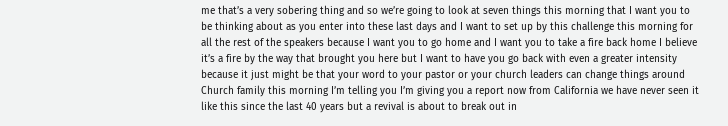me that’s a very sobering thing and so we’re going to look at seven things this morning that I want you to be thinking about as you enter into these last days and I want to set up by this challenge this morning for all the rest of the speakers because I want you to go home and I want you to take a fire back home I believe it’s a fire by the way that brought you here but I want to have you go back with even a greater intensity because it just might be that your word to your pastor or your church leaders can change things around Church family this morning I’m telling you I’m giving you a report now from California we have never seen it like this since the last 40 years but a revival is about to break out in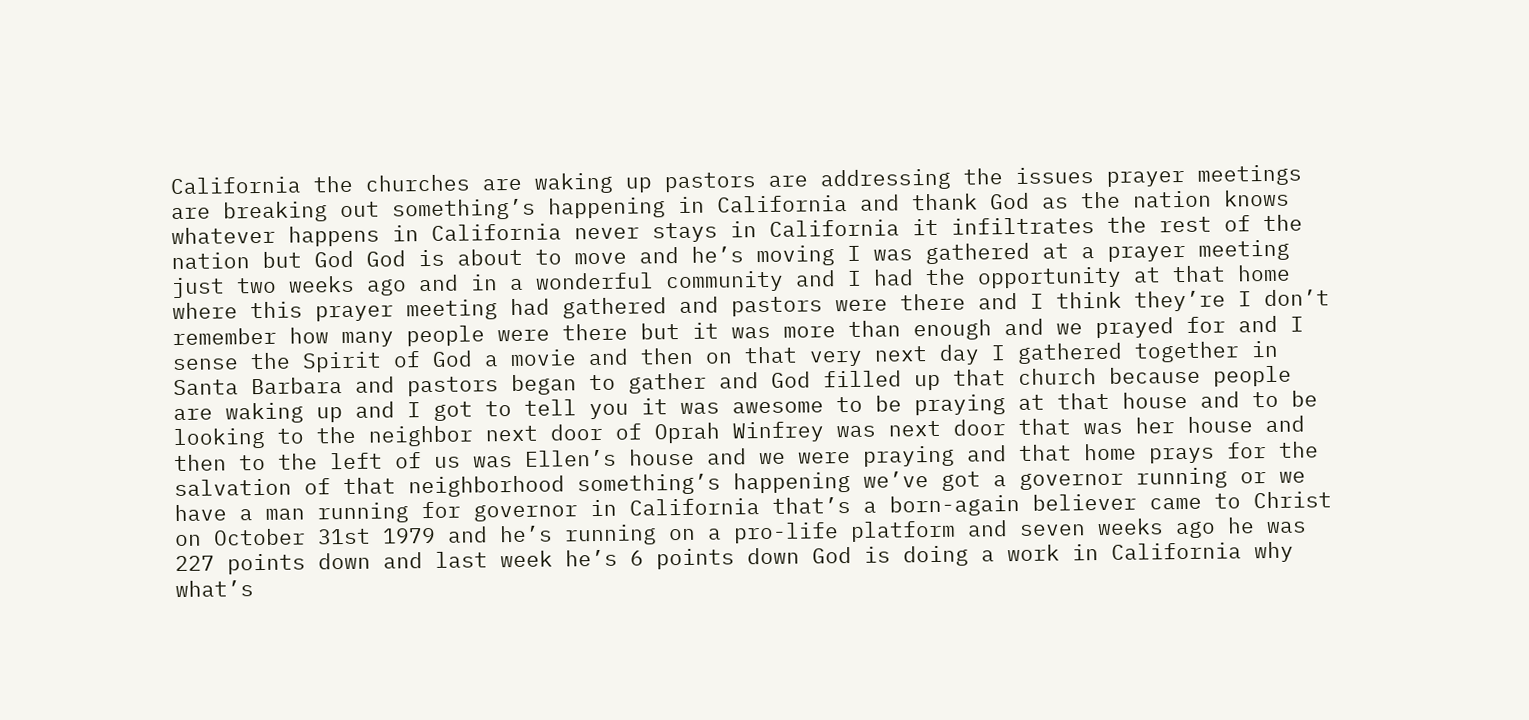California the churches are waking up pastors are addressing the issues prayer meetings are breaking out something’s happening in California and thank God as the nation knows whatever happens in California never stays in California it infiltrates the rest of the nation but God God is about to move and he’s moving I was gathered at a prayer meeting just two weeks ago and in a wonderful community and I had the opportunity at that home where this prayer meeting had gathered and pastors were there and I think they’re I don’t remember how many people were there but it was more than enough and we prayed for and I sense the Spirit of God a movie and then on that very next day I gathered together in Santa Barbara and pastors began to gather and God filled up that church because people are waking up and I got to tell you it was awesome to be praying at that house and to be looking to the neighbor next door of Oprah Winfrey was next door that was her house and then to the left of us was Ellen’s house and we were praying and that home prays for the salvation of that neighborhood something’s happening we’ve got a governor running or we have a man running for governor in California that’s a born-again believer came to Christ on October 31st 1979 and he’s running on a pro-life platform and seven weeks ago he was 227 points down and last week he’s 6 points down God is doing a work in California why what’s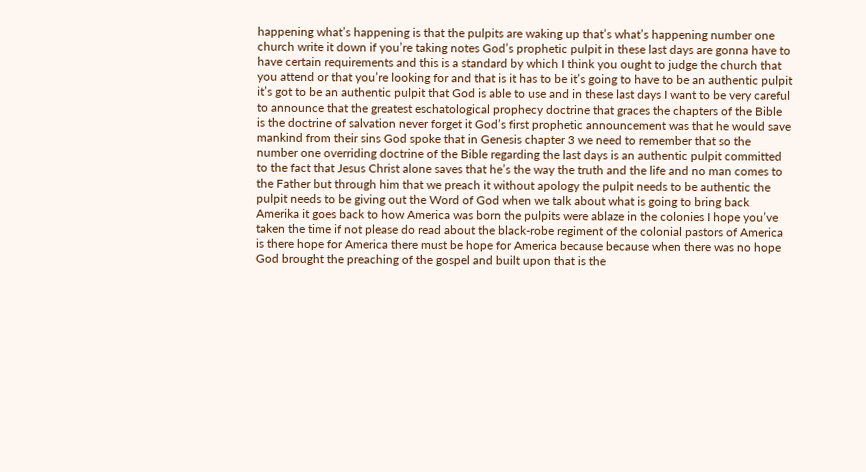happening what’s happening is that the pulpits are waking up that’s what’s happening number one church write it down if you’re taking notes God’s prophetic pulpit in these last days are gonna have to have certain requirements and this is a standard by which I think you ought to judge the church that you attend or that you’re looking for and that is it has to be it’s going to have to be an authentic pulpit it’s got to be an authentic pulpit that God is able to use and in these last days I want to be very careful to announce that the greatest eschatological prophecy doctrine that graces the chapters of the Bible is the doctrine of salvation never forget it God’s first prophetic announcement was that he would save mankind from their sins God spoke that in Genesis chapter 3 we need to remember that so the number one overriding doctrine of the Bible regarding the last days is an authentic pulpit committed to the fact that Jesus Christ alone saves that he’s the way the truth and the life and no man comes to the Father but through him that we preach it without apology the pulpit needs to be authentic the pulpit needs to be giving out the Word of God when we talk about what is going to bring back Amerika it goes back to how America was born the pulpits were ablaze in the colonies I hope you’ve taken the time if not please do read about the black-robe regiment of the colonial pastors of America is there hope for America there must be hope for America because because when there was no hope God brought the preaching of the gospel and built upon that is the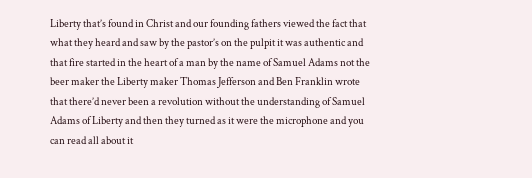Liberty that’s found in Christ and our founding fathers viewed the fact that what they heard and saw by the pastor’s on the pulpit it was authentic and that fire started in the heart of a man by the name of Samuel Adams not the beer maker the Liberty maker Thomas Jefferson and Ben Franklin wrote that there’d never been a revolution without the understanding of Samuel Adams of Liberty and then they turned as it were the microphone and you can read all about it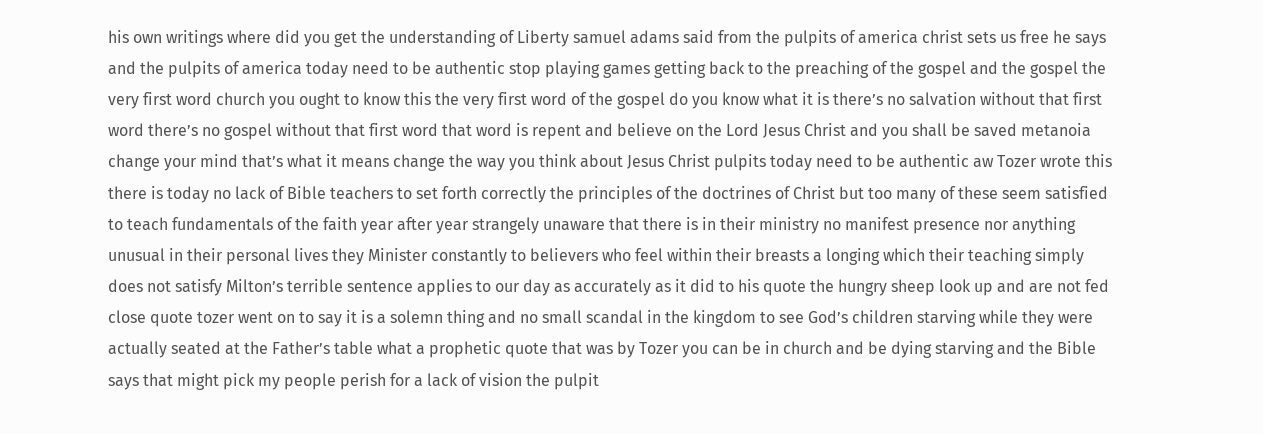his own writings where did you get the understanding of Liberty samuel adams said from the pulpits of america christ sets us free he says and the pulpits of america today need to be authentic stop playing games getting back to the preaching of the gospel and the gospel the very first word church you ought to know this the very first word of the gospel do you know what it is there’s no salvation without that first word there’s no gospel without that first word that word is repent and believe on the Lord Jesus Christ and you shall be saved metanoia change your mind that’s what it means change the way you think about Jesus Christ pulpits today need to be authentic aw Tozer wrote this there is today no lack of Bible teachers to set forth correctly the principles of the doctrines of Christ but too many of these seem satisfied to teach fundamentals of the faith year after year strangely unaware that there is in their ministry no manifest presence nor anything unusual in their personal lives they Minister constantly to believers who feel within their breasts a longing which their teaching simply does not satisfy Milton’s terrible sentence applies to our day as accurately as it did to his quote the hungry sheep look up and are not fed close quote tozer went on to say it is a solemn thing and no small scandal in the kingdom to see God’s children starving while they were actually seated at the Father’s table what a prophetic quote that was by Tozer you can be in church and be dying starving and the Bible says that might pick my people perish for a lack of vision the pulpit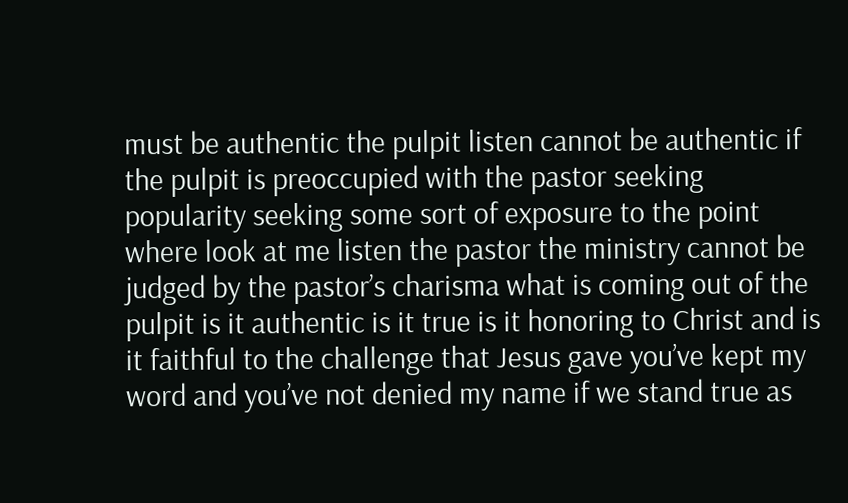must be authentic the pulpit listen cannot be authentic if the pulpit is preoccupied with the pastor seeking popularity seeking some sort of exposure to the point where look at me listen the pastor the ministry cannot be judged by the pastor’s charisma what is coming out of the pulpit is it authentic is it true is it honoring to Christ and is it faithful to the challenge that Jesus gave you’ve kept my word and you’ve not denied my name if we stand true as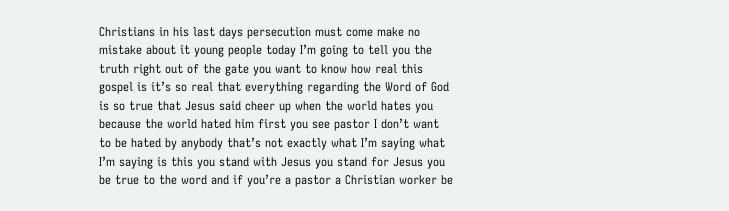Christians in his last days persecution must come make no mistake about it young people today I’m going to tell you the truth right out of the gate you want to know how real this gospel is it’s so real that everything regarding the Word of God is so true that Jesus said cheer up when the world hates you because the world hated him first you see pastor I don’t want to be hated by anybody that’s not exactly what I’m saying what I’m saying is this you stand with Jesus you stand for Jesus you be true to the word and if you’re a pastor a Christian worker be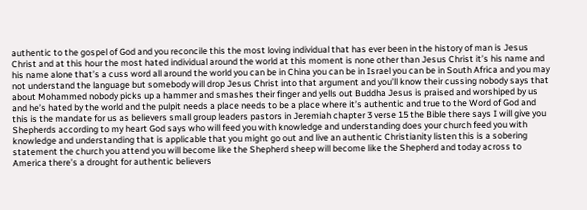authentic to the gospel of God and you reconcile this the most loving individual that has ever been in the history of man is Jesus Christ and at this hour the most hated individual around the world at this moment is none other than Jesus Christ it’s his name and his name alone that’s a cuss word all around the world you can be in China you can be in Israel you can be in South Africa and you may not understand the language but somebody will drop Jesus Christ into that argument and you’ll know their cussing nobody says that about Mohammed nobody picks up a hammer and smashes their finger and yells out Buddha Jesus is praised and worshiped by us and he’s hated by the world and the pulpit needs a place needs to be a place where it’s authentic and true to the Word of God and this is the mandate for us as believers small group leaders pastors in Jeremiah chapter 3 verse 15 the Bible there says I will give you Shepherds according to my heart God says who will feed you with knowledge and understanding does your church feed you with knowledge and understanding that is applicable that you might go out and live an authentic Christianity listen this is a sobering statement the church you attend you will become like the Shepherd sheep will become like the Shepherd and today across to America there’s a drought for authentic believers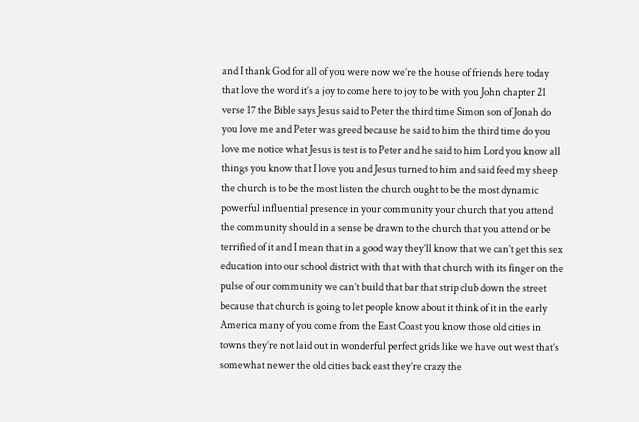and I thank God for all of you were now we’re the house of friends here today that love the word it’s a joy to come here to joy to be with you John chapter 21 verse 17 the Bible says Jesus said to Peter the third time Simon son of Jonah do you love me and Peter was greed because he said to him the third time do you love me notice what Jesus is test is to Peter and he said to him Lord you know all things you know that I love you and Jesus turned to him and said feed my sheep the church is to be the most listen the church ought to be the most dynamic powerful influential presence in your community your church that you attend the community should in a sense be drawn to the church that you attend or be terrified of it and I mean that in a good way they’ll know that we can’t get this sex education into our school district with that with that church with its finger on the pulse of our community we can’t build that bar that strip club down the street because that church is going to let people know about it think of it in the early America many of you come from the East Coast you know those old cities in towns they’re not laid out in wonderful perfect grids like we have out west that’s somewhat newer the old cities back east they’re crazy the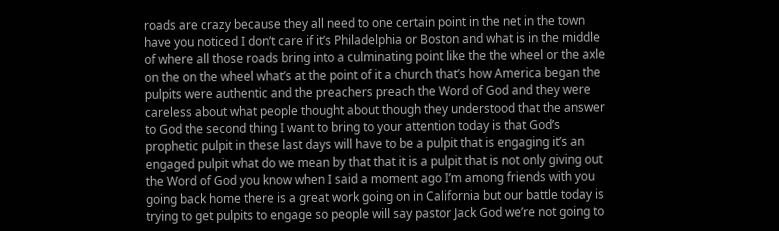roads are crazy because they all need to one certain point in the net in the town have you noticed I don’t care if it’s Philadelphia or Boston and what is in the middle of where all those roads bring into a culminating point like the the wheel or the axle on the on the wheel what’s at the point of it a church that’s how America began the pulpits were authentic and the preachers preach the Word of God and they were careless about what people thought about though they understood that the answer to God the second thing I want to bring to your attention today is that God’s prophetic pulpit in these last days will have to be a pulpit that is engaging it’s an engaged pulpit what do we mean by that that it is a pulpit that is not only giving out the Word of God you know when I said a moment ago I’m among friends with you going back home there is a great work going on in California but our battle today is trying to get pulpits to engage so people will say pastor Jack God we’re not going to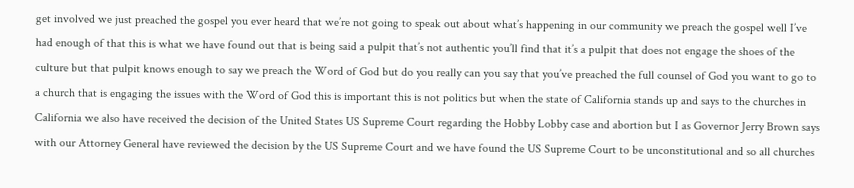get involved we just preached the gospel you ever heard that we’re not going to speak out about what’s happening in our community we preach the gospel well I’ve had enough of that this is what we have found out that is being said a pulpit that’s not authentic you’ll find that it’s a pulpit that does not engage the shoes of the culture but that pulpit knows enough to say we preach the Word of God but do you really can you say that you’ve preached the full counsel of God you want to go to a church that is engaging the issues with the Word of God this is important this is not politics but when the state of California stands up and says to the churches in California we also have received the decision of the United States US Supreme Court regarding the Hobby Lobby case and abortion but I as Governor Jerry Brown says with our Attorney General have reviewed the decision by the US Supreme Court and we have found the US Supreme Court to be unconstitutional and so all churches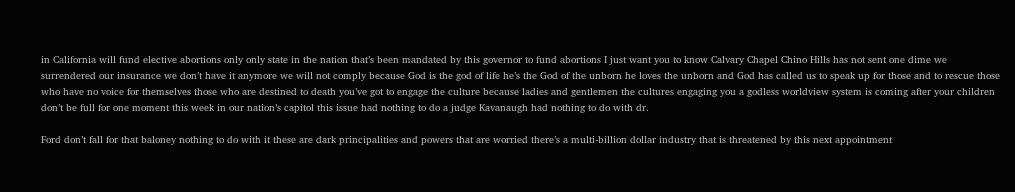in California will fund elective abortions only only state in the nation that’s been mandated by this governor to fund abortions I just want you to know Calvary Chapel Chino Hills has not sent one dime we surrendered our insurance we don’t have it anymore we will not comply because God is the god of life he’s the God of the unborn he loves the unborn and God has called us to speak up for those and to rescue those who have no voice for themselves those who are destined to death you’ve got to engage the culture because ladies and gentlemen the cultures engaging you a godless worldview system is coming after your children don’t be full for one moment this week in our nation’s capitol this issue had nothing to do a judge Kavanaugh had nothing to do with dr.

Ford don’t fall for that baloney nothing to do with it these are dark principalities and powers that are worried there’s a multi-billion dollar industry that is threatened by this next appointment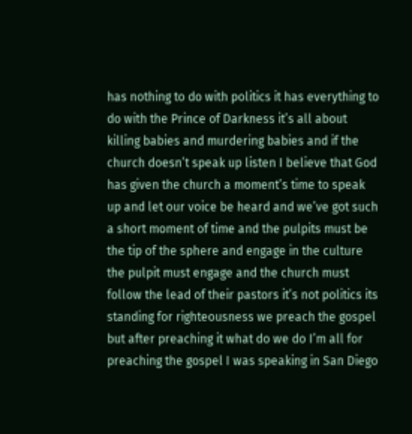has nothing to do with politics it has everything to do with the Prince of Darkness it’s all about killing babies and murdering babies and if the church doesn’t speak up listen I believe that God has given the church a moment’s time to speak up and let our voice be heard and we’ve got such a short moment of time and the pulpits must be the tip of the sphere and engage in the culture the pulpit must engage and the church must follow the lead of their pastors it’s not politics its standing for righteousness we preach the gospel but after preaching it what do we do I’m all for preaching the gospel I was speaking in San Diego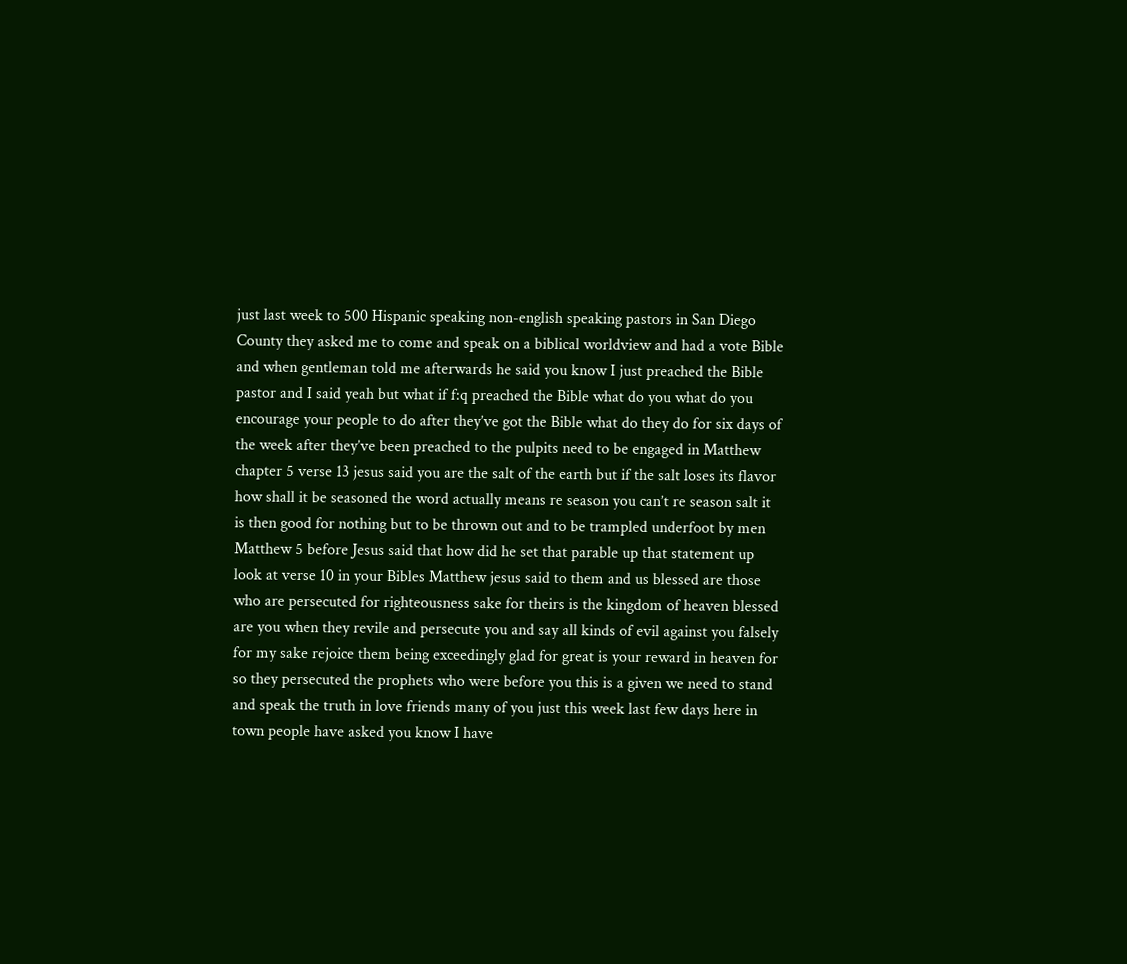just last week to 500 Hispanic speaking non-english speaking pastors in San Diego County they asked me to come and speak on a biblical worldview and had a vote Bible and when gentleman told me afterwards he said you know I just preached the Bible pastor and I said yeah but what if f:q preached the Bible what do you what do you encourage your people to do after they’ve got the Bible what do they do for six days of the week after they’ve been preached to the pulpits need to be engaged in Matthew chapter 5 verse 13 jesus said you are the salt of the earth but if the salt loses its flavor how shall it be seasoned the word actually means re season you can’t re season salt it is then good for nothing but to be thrown out and to be trampled underfoot by men Matthew 5 before Jesus said that how did he set that parable up that statement up look at verse 10 in your Bibles Matthew jesus said to them and us blessed are those who are persecuted for righteousness sake for theirs is the kingdom of heaven blessed are you when they revile and persecute you and say all kinds of evil against you falsely for my sake rejoice them being exceedingly glad for great is your reward in heaven for so they persecuted the prophets who were before you this is a given we need to stand and speak the truth in love friends many of you just this week last few days here in town people have asked you know I have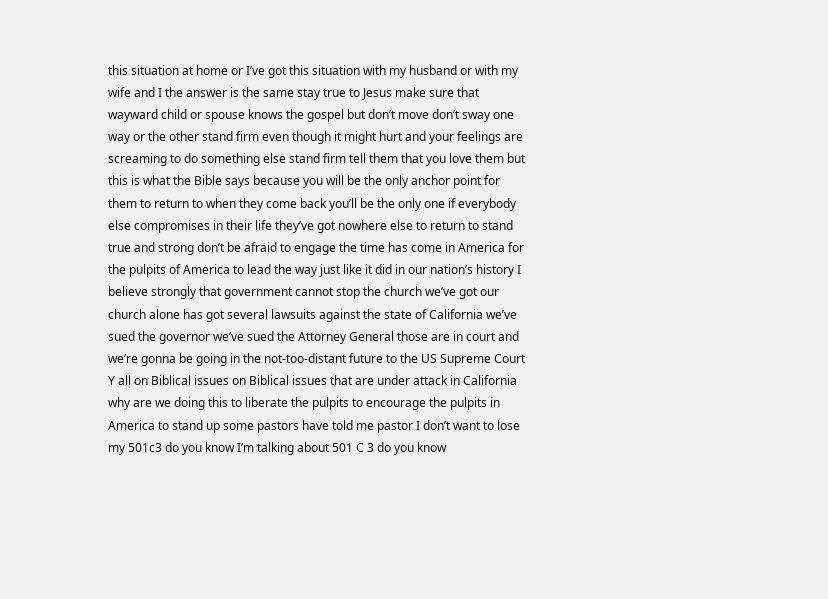this situation at home or I’ve got this situation with my husband or with my wife and I the answer is the same stay true to Jesus make sure that wayward child or spouse knows the gospel but don’t move don’t sway one way or the other stand firm even though it might hurt and your feelings are screaming to do something else stand firm tell them that you love them but this is what the Bible says because you will be the only anchor point for them to return to when they come back you’ll be the only one if everybody else compromises in their life they’ve got nowhere else to return to stand true and strong don’t be afraid to engage the time has come in America for the pulpits of America to lead the way just like it did in our nation’s history I believe strongly that government cannot stop the church we’ve got our church alone has got several lawsuits against the state of California we’ve sued the governor we’ve sued the Attorney General those are in court and we’re gonna be going in the not-too-distant future to the US Supreme Court Y all on Biblical issues on Biblical issues that are under attack in California why are we doing this to liberate the pulpits to encourage the pulpits in America to stand up some pastors have told me pastor I don’t want to lose my 501c3 do you know I’m talking about 501 C 3 do you know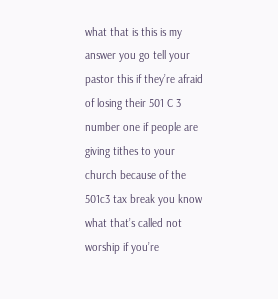what that is this is my answer you go tell your pastor this if they’re afraid of losing their 501 C 3 number one if people are giving tithes to your church because of the 501c3 tax break you know what that’s called not worship if you’re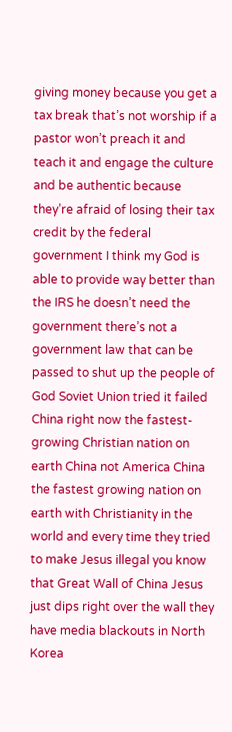giving money because you get a tax break that’s not worship if a pastor won’t preach it and teach it and engage the culture and be authentic because they’re afraid of losing their tax credit by the federal government I think my God is able to provide way better than the IRS he doesn’t need the government there’s not a government law that can be passed to shut up the people of God Soviet Union tried it failed China right now the fastest-growing Christian nation on earth China not America China the fastest growing nation on earth with Christianity in the world and every time they tried to make Jesus illegal you know that Great Wall of China Jesus just dips right over the wall they have media blackouts in North Korea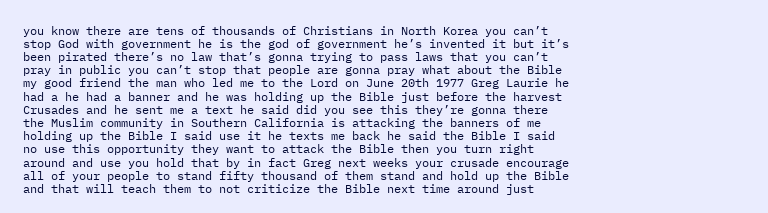you know there are tens of thousands of Christians in North Korea you can’t stop God with government he is the god of government he’s invented it but it’s been pirated there’s no law that’s gonna trying to pass laws that you can’t pray in public you can’t stop that people are gonna pray what about the Bible my good friend the man who led me to the Lord on June 20th 1977 Greg Laurie he had a he had a banner and he was holding up the Bible just before the harvest Crusades and he sent me a text he said did you see this they’re gonna there the Muslim community in Southern California is attacking the banners of me holding up the Bible I said use it he texts me back he said the Bible I said no use this opportunity they want to attack the Bible then you turn right around and use you hold that by in fact Greg next weeks your crusade encourage all of your people to stand fifty thousand of them stand and hold up the Bible and that will teach them to not criticize the Bible next time around just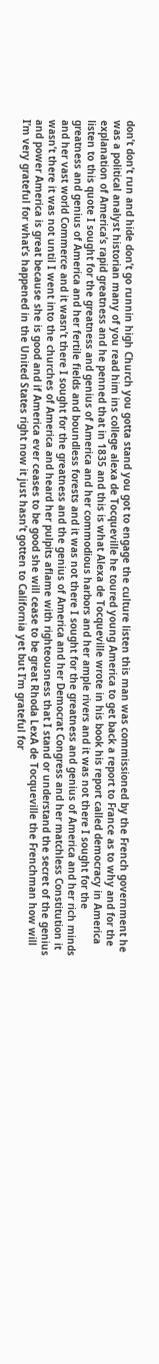don’t don’t run and hide don’t go runnin high Church you gotta stand you got to engage the culture listen this man was commissioned by the French government he was a political analyst historian many of you read him ins college alexa de Tocqueville he toured young America to get back a report to France as to why and for the explanation of America’s rapid greatness and he penned that in 1835 and this is what Alexa de Tocqueville wrote in his book his report called democracy in America listen to this quote I sought for the greatness and genius of America and her commodious harbors and her ample rivers and it was not there I sought for the greatness and genius of America and her fertile fields and boundless forests and it was not there I sought for the greatness and genius of America and her rich minds and her vast world Commerce and it wasn’t there I sought for the greatness and the genius of America and her Democrat Congress and her matchless Constitution it wasn’t there it was not until I went into the churches of America and heard her pulpits aflame with righteousness that I stand or understand the secret of the genius and power America is great because she is good and if America ever ceases to be good she will cease to be great Rhoda LexA de Tocqueville the Frenchman how will I’m very grateful for what’s happened in the United States right now it just hasn’t gotten to California yet but I’m grateful for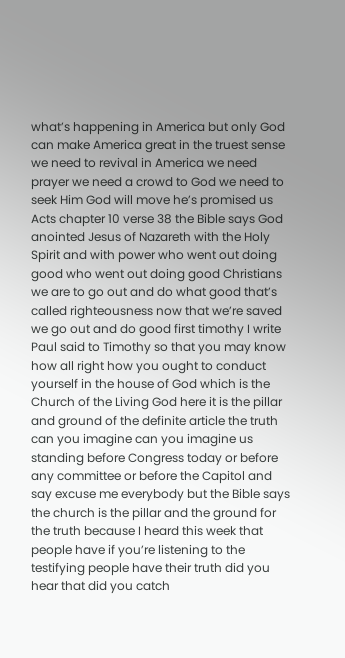what’s happening in America but only God can make America great in the truest sense we need to revival in America we need prayer we need a crowd to God we need to seek Him God will move he’s promised us Acts chapter 10 verse 38 the Bible says God anointed Jesus of Nazareth with the Holy Spirit and with power who went out doing good who went out doing good Christians we are to go out and do what good that’s called righteousness now that we’re saved we go out and do good first timothy I write Paul said to Timothy so that you may know how all right how you ought to conduct yourself in the house of God which is the Church of the Living God here it is the pillar and ground of the definite article the truth can you imagine can you imagine us standing before Congress today or before any committee or before the Capitol and say excuse me everybody but the Bible says the church is the pillar and the ground for the truth because I heard this week that people have if you’re listening to the testifying people have their truth did you hear that did you catch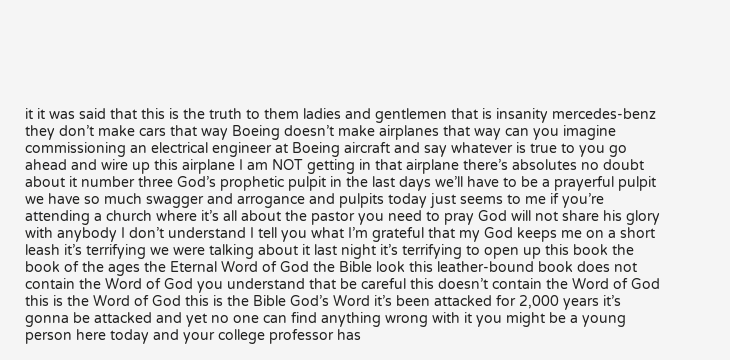it it was said that this is the truth to them ladies and gentlemen that is insanity mercedes-benz they don’t make cars that way Boeing doesn’t make airplanes that way can you imagine commissioning an electrical engineer at Boeing aircraft and say whatever is true to you go ahead and wire up this airplane I am NOT getting in that airplane there’s absolutes no doubt about it number three God’s prophetic pulpit in the last days we’ll have to be a prayerful pulpit we have so much swagger and arrogance and pulpits today just seems to me if you’re attending a church where it’s all about the pastor you need to pray God will not share his glory with anybody I don’t understand I tell you what I’m grateful that my God keeps me on a short leash it’s terrifying we were talking about it last night it’s terrifying to open up this book the book of the ages the Eternal Word of God the Bible look this leather-bound book does not contain the Word of God you understand that be careful this doesn’t contain the Word of God this is the Word of God this is the Bible God’s Word it’s been attacked for 2,000 years it’s gonna be attacked and yet no one can find anything wrong with it you might be a young person here today and your college professor has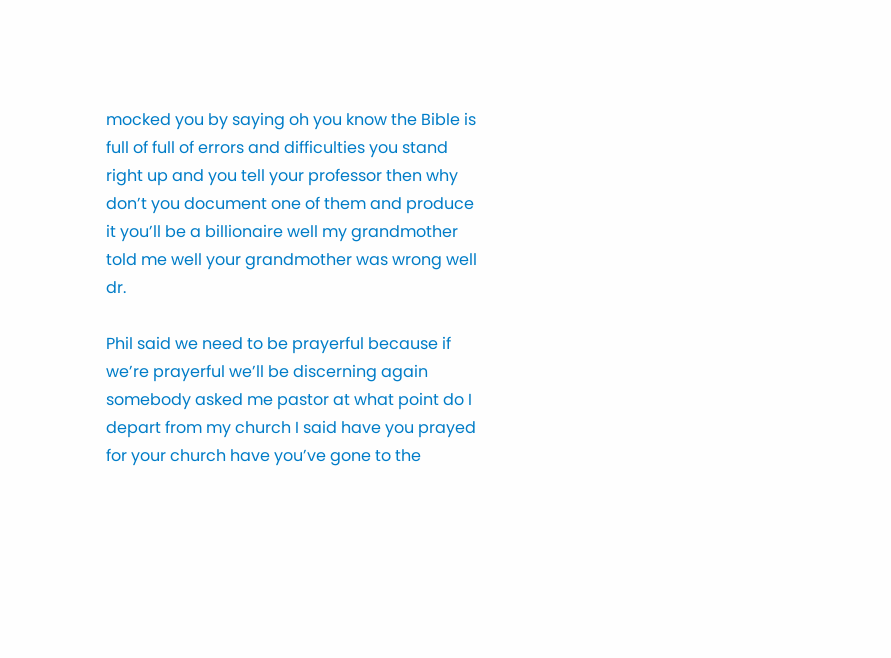mocked you by saying oh you know the Bible is full of full of errors and difficulties you stand right up and you tell your professor then why don’t you document one of them and produce it you’ll be a billionaire well my grandmother told me well your grandmother was wrong well dr.

Phil said we need to be prayerful because if we’re prayerful we’ll be discerning again somebody asked me pastor at what point do I depart from my church I said have you prayed for your church have you’ve gone to the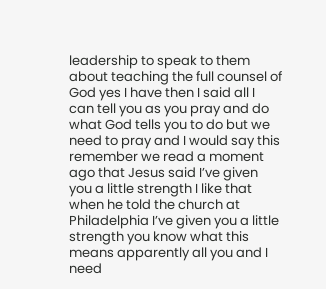leadership to speak to them about teaching the full counsel of God yes I have then I said all I can tell you as you pray and do what God tells you to do but we need to pray and I would say this remember we read a moment ago that Jesus said I’ve given you a little strength I like that when he told the church at Philadelphia I’ve given you a little strength you know what this means apparently all you and I need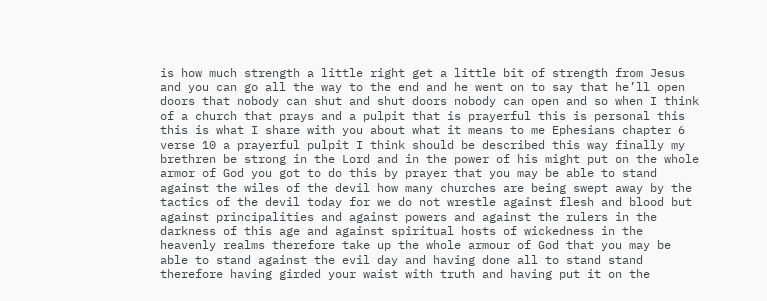is how much strength a little right get a little bit of strength from Jesus and you can go all the way to the end and he went on to say that he’ll open doors that nobody can shut and shut doors nobody can open and so when I think of a church that prays and a pulpit that is prayerful this is personal this this is what I share with you about what it means to me Ephesians chapter 6 verse 10 a prayerful pulpit I think should be described this way finally my brethren be strong in the Lord and in the power of his might put on the whole armor of God you got to do this by prayer that you may be able to stand against the wiles of the devil how many churches are being swept away by the tactics of the devil today for we do not wrestle against flesh and blood but against principalities and against powers and against the rulers in the darkness of this age and against spiritual hosts of wickedness in the heavenly realms therefore take up the whole armour of God that you may be able to stand against the evil day and having done all to stand stand therefore having girded your waist with truth and having put it on the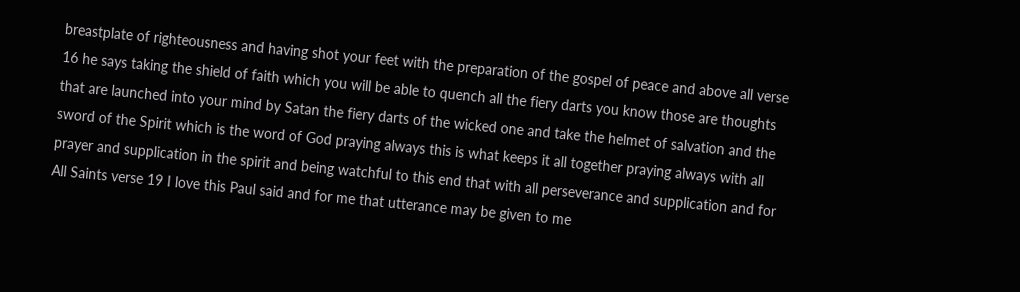breastplate of righteousness and having shot your feet with the preparation of the gospel of peace and above all verse 16 he says taking the shield of faith which you will be able to quench all the fiery darts you know those are thoughts that are launched into your mind by Satan the fiery darts of the wicked one and take the helmet of salvation and the sword of the Spirit which is the word of God praying always this is what keeps it all together praying always with all prayer and supplication in the spirit and being watchful to this end that with all perseverance and supplication and for All Saints verse 19 I love this Paul said and for me that utterance may be given to me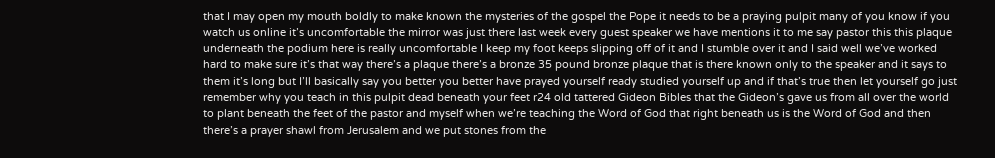that I may open my mouth boldly to make known the mysteries of the gospel the Pope it needs to be a praying pulpit many of you know if you watch us online it’s uncomfortable the mirror was just there last week every guest speaker we have mentions it to me say pastor this this plaque underneath the podium here is really uncomfortable I keep my foot keeps slipping off of it and I stumble over it and I said well we’ve worked hard to make sure it’s that way there’s a plaque there’s a bronze 35 pound bronze plaque that is there known only to the speaker and it says to them it’s long but I’ll basically say you better you better have prayed yourself ready studied yourself up and if that’s true then let yourself go just remember why you teach in this pulpit dead beneath your feet r24 old tattered Gideon Bibles that the Gideon’s gave us from all over the world to plant beneath the feet of the pastor and myself when we’re teaching the Word of God that right beneath us is the Word of God and then there’s a prayer shawl from Jerusalem and we put stones from the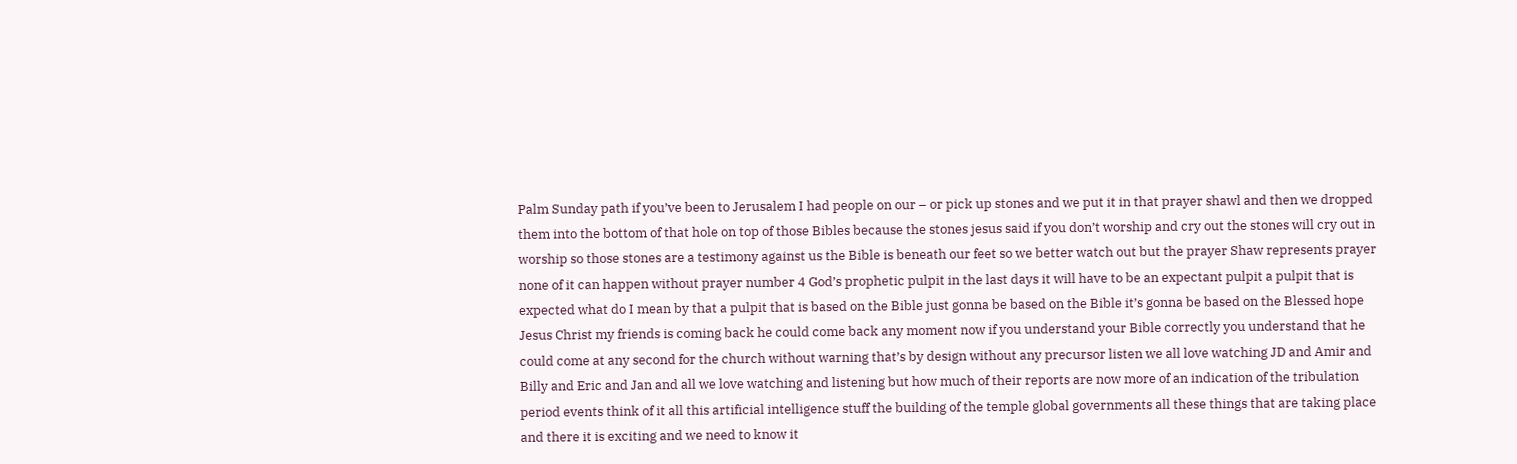Palm Sunday path if you’ve been to Jerusalem I had people on our – or pick up stones and we put it in that prayer shawl and then we dropped them into the bottom of that hole on top of those Bibles because the stones jesus said if you don’t worship and cry out the stones will cry out in worship so those stones are a testimony against us the Bible is beneath our feet so we better watch out but the prayer Shaw represents prayer none of it can happen without prayer number 4 God’s prophetic pulpit in the last days it will have to be an expectant pulpit a pulpit that is expected what do I mean by that a pulpit that is based on the Bible just gonna be based on the Bible it’s gonna be based on the Blessed hope Jesus Christ my friends is coming back he could come back any moment now if you understand your Bible correctly you understand that he could come at any second for the church without warning that’s by design without any precursor listen we all love watching JD and Amir and Billy and Eric and Jan and all we love watching and listening but how much of their reports are now more of an indication of the tribulation period events think of it all this artificial intelligence stuff the building of the temple global governments all these things that are taking place and there it is exciting and we need to know it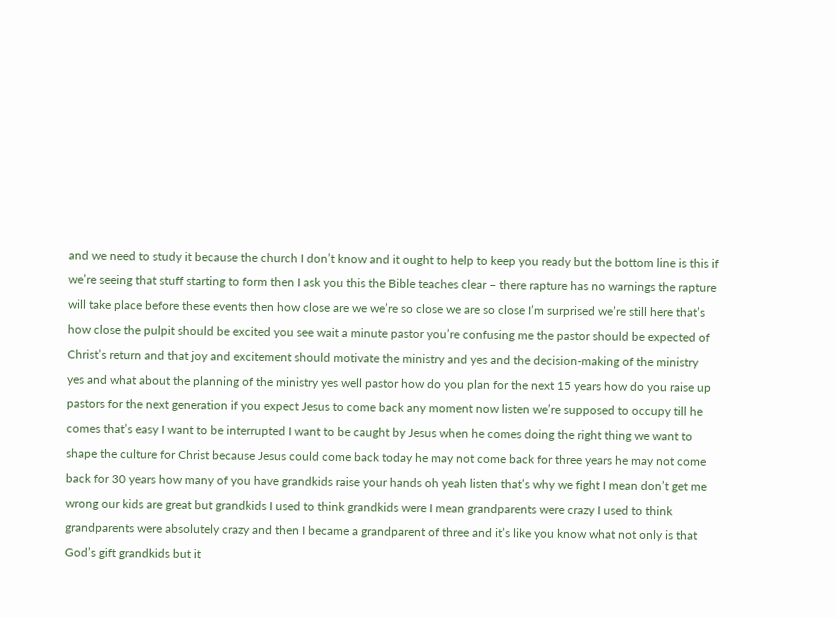and we need to study it because the church I don’t know and it ought to help to keep you ready but the bottom line is this if we’re seeing that stuff starting to form then I ask you this the Bible teaches clear – there rapture has no warnings the rapture will take place before these events then how close are we we’re so close we are so close I’m surprised we’re still here that’s how close the pulpit should be excited you see wait a minute pastor you’re confusing me the pastor should be expected of Christ’s return and that joy and excitement should motivate the ministry and yes and the decision-making of the ministry yes and what about the planning of the ministry yes well pastor how do you plan for the next 15 years how do you raise up pastors for the next generation if you expect Jesus to come back any moment now listen we’re supposed to occupy till he comes that’s easy I want to be interrupted I want to be caught by Jesus when he comes doing the right thing we want to shape the culture for Christ because Jesus could come back today he may not come back for three years he may not come back for 30 years how many of you have grandkids raise your hands oh yeah listen that’s why we fight I mean don’t get me wrong our kids are great but grandkids I used to think grandkids were I mean grandparents were crazy I used to think grandparents were absolutely crazy and then I became a grandparent of three and it’s like you know what not only is that God’s gift grandkids but it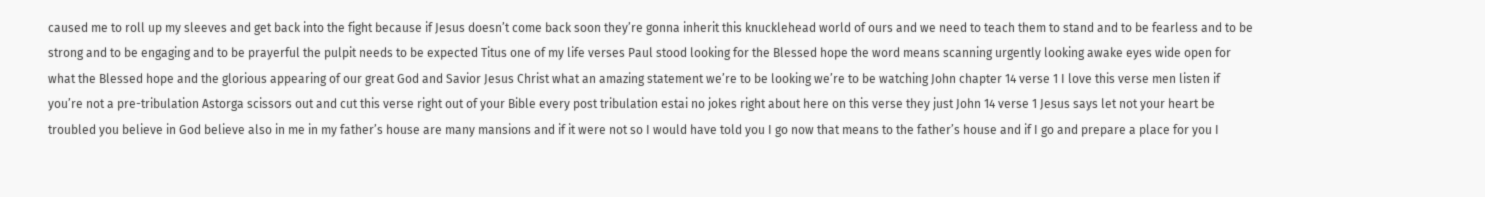caused me to roll up my sleeves and get back into the fight because if Jesus doesn’t come back soon they’re gonna inherit this knucklehead world of ours and we need to teach them to stand and to be fearless and to be strong and to be engaging and to be prayerful the pulpit needs to be expected Titus one of my life verses Paul stood looking for the Blessed hope the word means scanning urgently looking awake eyes wide open for what the Blessed hope and the glorious appearing of our great God and Savior Jesus Christ what an amazing statement we’re to be looking we’re to be watching John chapter 14 verse 1 I love this verse men listen if you’re not a pre-tribulation Astorga scissors out and cut this verse right out of your Bible every post tribulation estai no jokes right about here on this verse they just John 14 verse 1 Jesus says let not your heart be troubled you believe in God believe also in me in my father’s house are many mansions and if it were not so I would have told you I go now that means to the father’s house and if I go and prepare a place for you I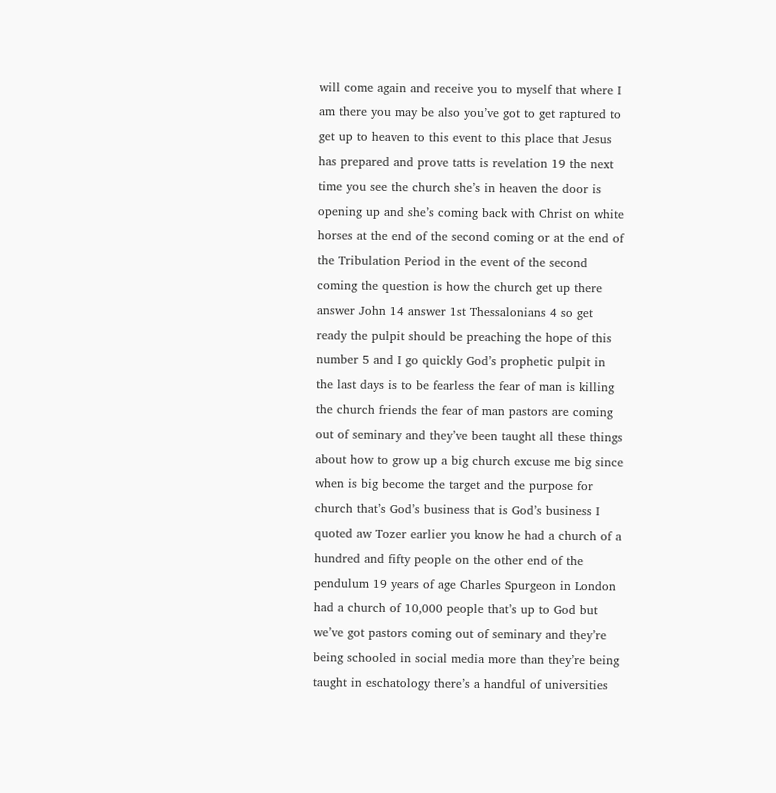will come again and receive you to myself that where I am there you may be also you’ve got to get raptured to get up to heaven to this event to this place that Jesus has prepared and prove tatts is revelation 19 the next time you see the church she’s in heaven the door is opening up and she’s coming back with Christ on white horses at the end of the second coming or at the end of the Tribulation Period in the event of the second coming the question is how the church get up there answer John 14 answer 1st Thessalonians 4 so get ready the pulpit should be preaching the hope of this number 5 and I go quickly God’s prophetic pulpit in the last days is to be fearless the fear of man is killing the church friends the fear of man pastors are coming out of seminary and they’ve been taught all these things about how to grow up a big church excuse me big since when is big become the target and the purpose for church that’s God’s business that is God’s business I quoted aw Tozer earlier you know he had a church of a hundred and fifty people on the other end of the pendulum 19 years of age Charles Spurgeon in London had a church of 10,000 people that’s up to God but we’ve got pastors coming out of seminary and they’re being schooled in social media more than they’re being taught in eschatology there’s a handful of universities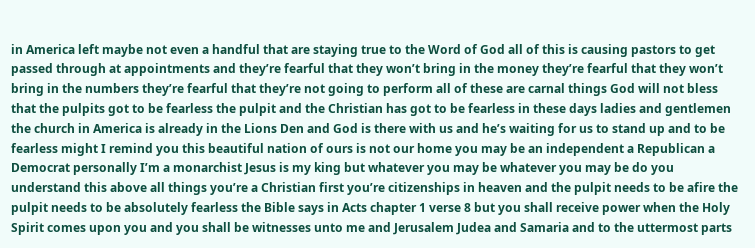in America left maybe not even a handful that are staying true to the Word of God all of this is causing pastors to get passed through at appointments and they’re fearful that they won’t bring in the money they’re fearful that they won’t bring in the numbers they’re fearful that they’re not going to perform all of these are carnal things God will not bless that the pulpits got to be fearless the pulpit and the Christian has got to be fearless in these days ladies and gentlemen the church in America is already in the Lions Den and God is there with us and he’s waiting for us to stand up and to be fearless might I remind you this beautiful nation of ours is not our home you may be an independent a Republican a Democrat personally I’m a monarchist Jesus is my king but whatever you may be whatever you may be do you understand this above all things you’re a Christian first you’re citizenships in heaven and the pulpit needs to be afire the pulpit needs to be absolutely fearless the Bible says in Acts chapter 1 verse 8 but you shall receive power when the Holy Spirit comes upon you and you shall be witnesses unto me and Jerusalem Judea and Samaria and to the uttermost parts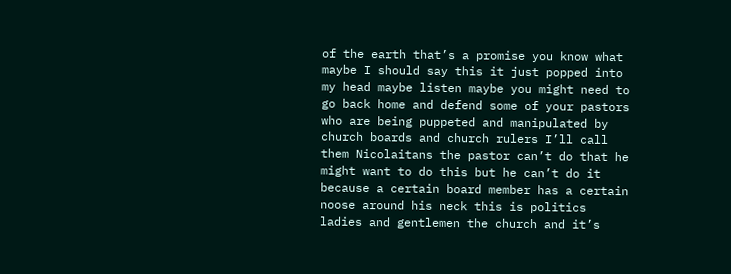of the earth that’s a promise you know what maybe I should say this it just popped into my head maybe listen maybe you might need to go back home and defend some of your pastors who are being puppeted and manipulated by church boards and church rulers I’ll call them Nicolaitans the pastor can’t do that he might want to do this but he can’t do it because a certain board member has a certain noose around his neck this is politics ladies and gentlemen the church and it’s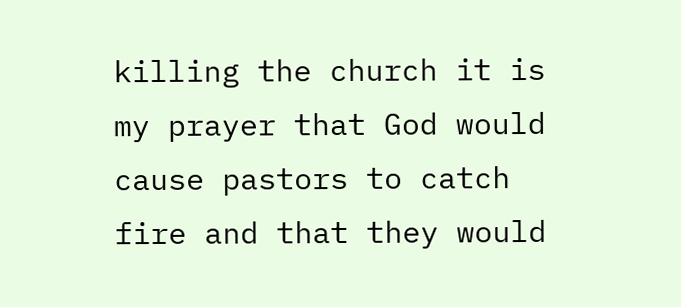killing the church it is my prayer that God would cause pastors to catch fire and that they would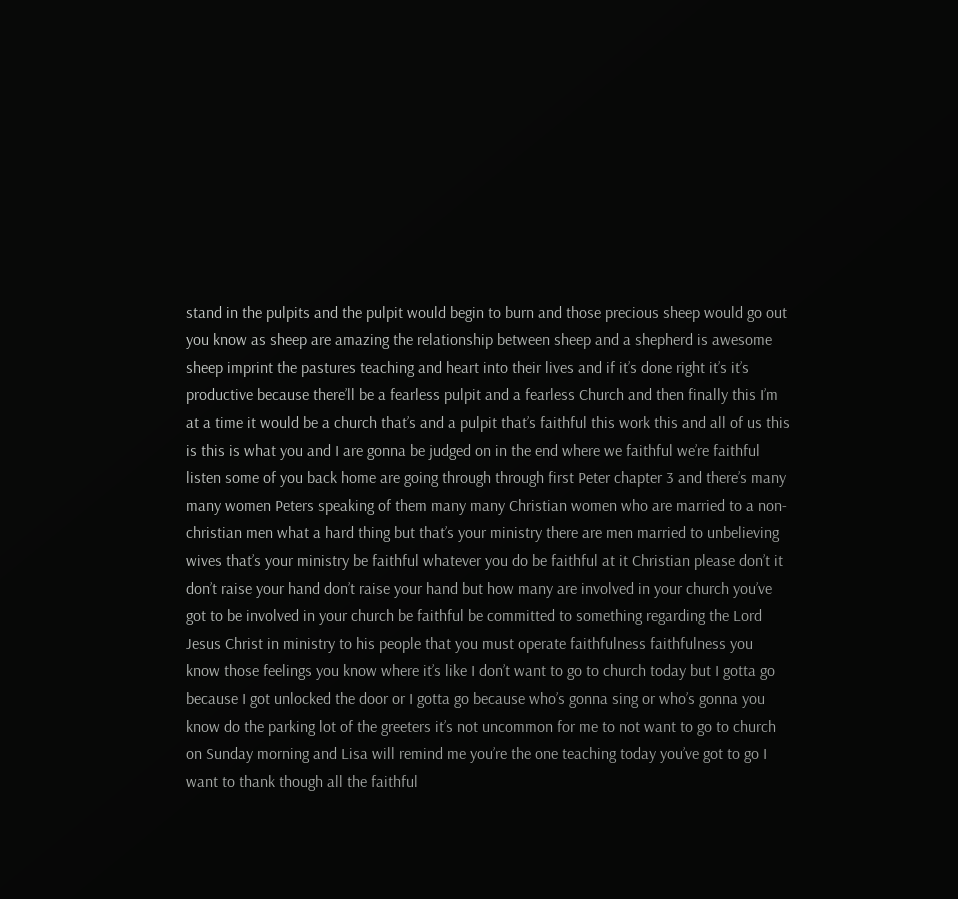stand in the pulpits and the pulpit would begin to burn and those precious sheep would go out you know as sheep are amazing the relationship between sheep and a shepherd is awesome sheep imprint the pastures teaching and heart into their lives and if it’s done right it’s it’s productive because there’ll be a fearless pulpit and a fearless Church and then finally this I’m at a time it would be a church that’s and a pulpit that’s faithful this work this and all of us this is this is what you and I are gonna be judged on in the end where we faithful we’re faithful listen some of you back home are going through through first Peter chapter 3 and there’s many many women Peters speaking of them many many Christian women who are married to a non-christian men what a hard thing but that’s your ministry there are men married to unbelieving wives that’s your ministry be faithful whatever you do be faithful at it Christian please don’t it don’t raise your hand don’t raise your hand but how many are involved in your church you’ve got to be involved in your church be faithful be committed to something regarding the Lord Jesus Christ in ministry to his people that you must operate faithfulness faithfulness you know those feelings you know where it’s like I don’t want to go to church today but I gotta go because I got unlocked the door or I gotta go because who’s gonna sing or who’s gonna you know do the parking lot of the greeters it’s not uncommon for me to not want to go to church on Sunday morning and Lisa will remind me you’re the one teaching today you’ve got to go I want to thank though all the faithful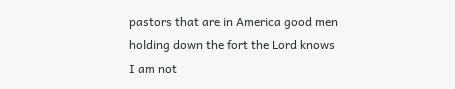pastors that are in America good men holding down the fort the Lord knows I am not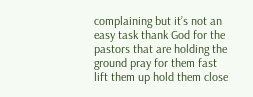complaining but it’s not an easy task thank God for the pastors that are holding the ground pray for them fast lift them up hold them close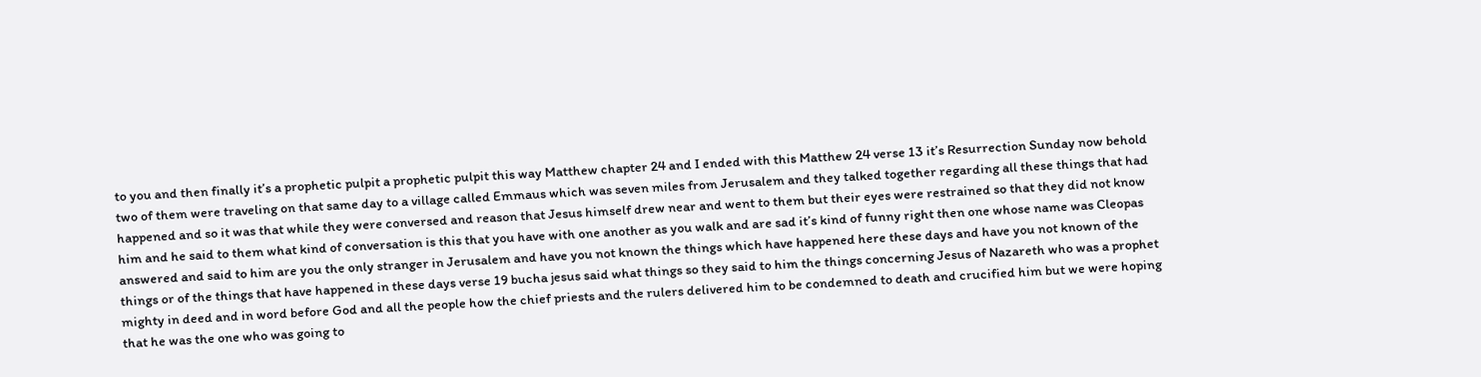to you and then finally it’s a prophetic pulpit a prophetic pulpit this way Matthew chapter 24 and I ended with this Matthew 24 verse 13 it’s Resurrection Sunday now behold two of them were traveling on that same day to a village called Emmaus which was seven miles from Jerusalem and they talked together regarding all these things that had happened and so it was that while they were conversed and reason that Jesus himself drew near and went to them but their eyes were restrained so that they did not know him and he said to them what kind of conversation is this that you have with one another as you walk and are sad it’s kind of funny right then one whose name was Cleopas answered and said to him are you the only stranger in Jerusalem and have you not known the things which have happened here these days and have you not known of the things or of the things that have happened in these days verse 19 bucha jesus said what things so they said to him the things concerning Jesus of Nazareth who was a prophet mighty in deed and in word before God and all the people how the chief priests and the rulers delivered him to be condemned to death and crucified him but we were hoping that he was the one who was going to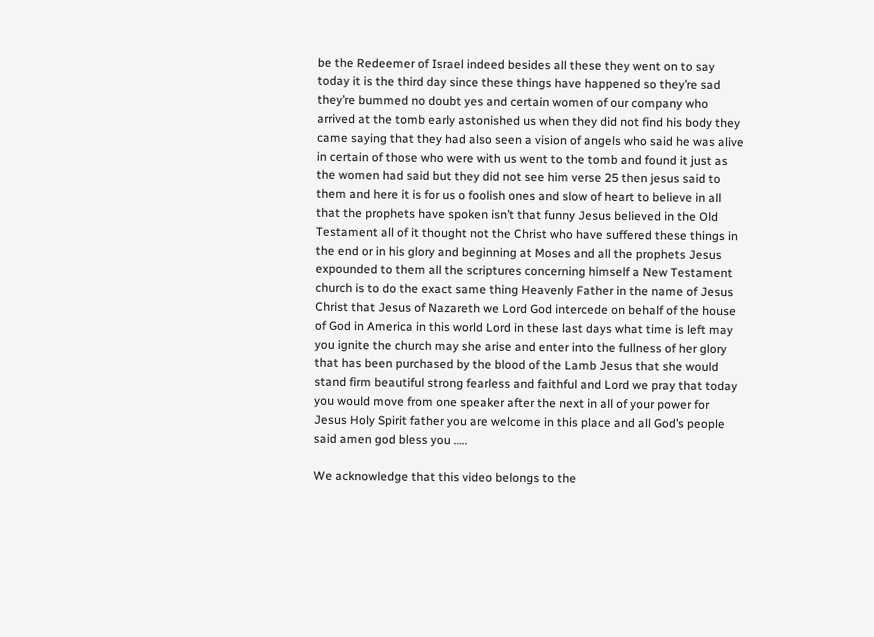be the Redeemer of Israel indeed besides all these they went on to say today it is the third day since these things have happened so they’re sad they’re bummed no doubt yes and certain women of our company who arrived at the tomb early astonished us when they did not find his body they came saying that they had also seen a vision of angels who said he was alive in certain of those who were with us went to the tomb and found it just as the women had said but they did not see him verse 25 then jesus said to them and here it is for us o foolish ones and slow of heart to believe in all that the prophets have spoken isn’t that funny Jesus believed in the Old Testament all of it thought not the Christ who have suffered these things in the end or in his glory and beginning at Moses and all the prophets Jesus expounded to them all the scriptures concerning himself a New Testament church is to do the exact same thing Heavenly Father in the name of Jesus Christ that Jesus of Nazareth we Lord God intercede on behalf of the house of God in America in this world Lord in these last days what time is left may you ignite the church may she arise and enter into the fullness of her glory that has been purchased by the blood of the Lamb Jesus that she would stand firm beautiful strong fearless and faithful and Lord we pray that today you would move from one speaker after the next in all of your power for Jesus Holy Spirit father you are welcome in this place and all God’s people said amen god bless you …..

We acknowledge that this video belongs to the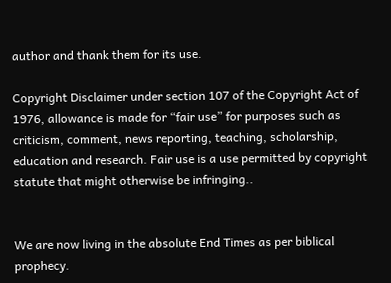author and thank them for its use.

Copyright Disclaimer under section 107 of the Copyright Act of 1976, allowance is made for “fair use” for purposes such as criticism, comment, news reporting, teaching, scholarship, education and research. Fair use is a use permitted by copyright statute that might otherwise be infringing..


We are now living in the absolute End Times as per biblical prophecy.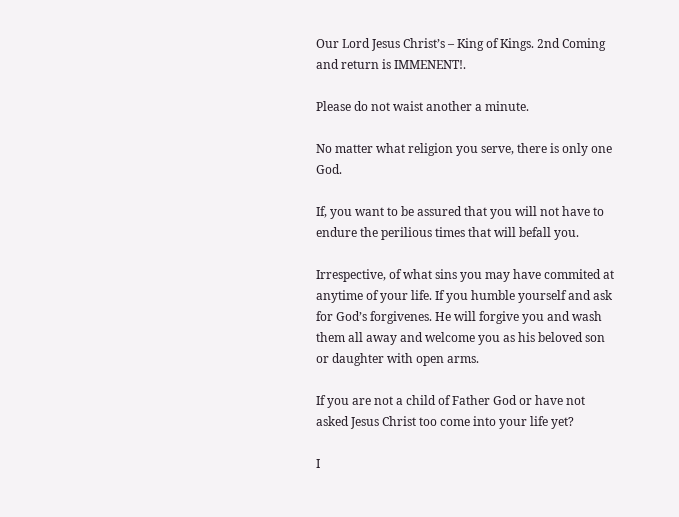Our Lord Jesus Christ’s – King of Kings. 2nd Coming and return is IMMENENT!.

Please do not waist another a minute.

No matter what religion you serve, there is only one God.

If, you want to be assured that you will not have to endure the perilious times that will befall you.

Irrespective, of what sins you may have commited at anytime of your life. If you humble yourself and ask for God’s forgivenes. He will forgive you and wash them all away and welcome you as his beloved son or daughter with open arms.

If you are not a child of Father God or have not asked Jesus Christ too come into your life yet?

I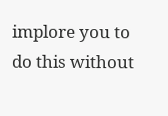implore you to do this without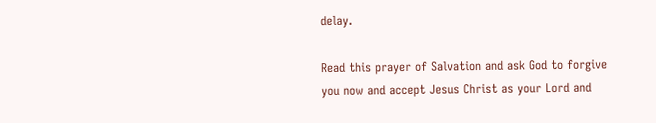delay.

Read this prayer of Salvation and ask God to forgive you now and accept Jesus Christ as your Lord and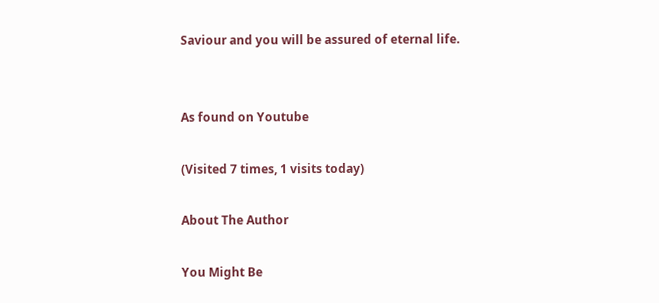Saviour and you will be assured of eternal life.


As found on Youtube

(Visited 7 times, 1 visits today)

About The Author

You Might Be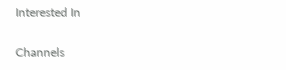Interested In

Channels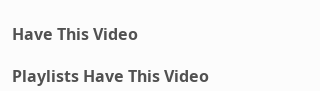Have This Video

Playlists Have This Video